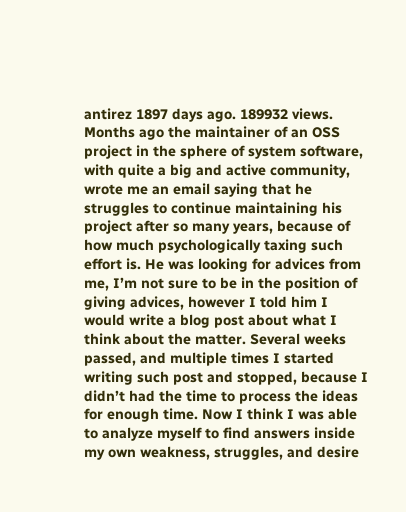antirez 1897 days ago. 189932 views.
Months ago the maintainer of an OSS project in the sphere of system software, with quite a big and active community, wrote me an email saying that he struggles to continue maintaining his project after so many years, because of how much psychologically taxing such effort is. He was looking for advices from me, I’m not sure to be in the position of giving advices, however I told him I would write a blog post about what I think about the matter. Several weeks passed, and multiple times I started writing such post and stopped, because I didn’t had the time to process the ideas for enough time. Now I think I was able to analyze myself to find answers inside my own weakness, struggles, and desire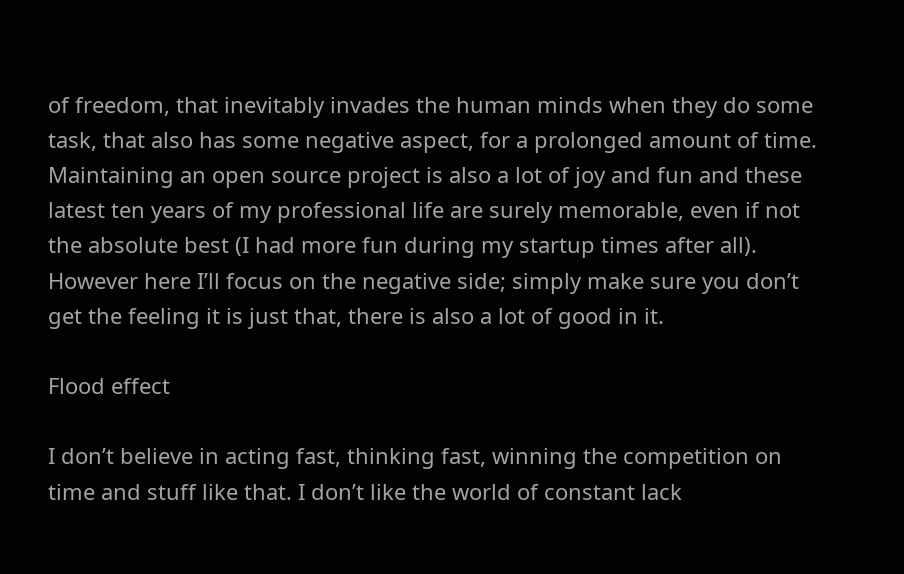of freedom, that inevitably invades the human minds when they do some task, that also has some negative aspect, for a prolonged amount of time. Maintaining an open source project is also a lot of joy and fun and these latest ten years of my professional life are surely memorable, even if not the absolute best (I had more fun during my startup times after all). However here I’ll focus on the negative side; simply make sure you don’t get the feeling it is just that, there is also a lot of good in it.

Flood effect

I don’t believe in acting fast, thinking fast, winning the competition on time and stuff like that. I don’t like the world of constant lack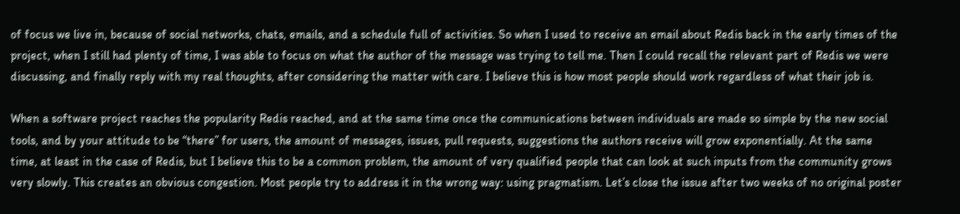of focus we live in, because of social networks, chats, emails, and a schedule full of activities. So when I used to receive an email about Redis back in the early times of the project, when I still had plenty of time, I was able to focus on what the author of the message was trying to tell me. Then I could recall the relevant part of Redis we were discussing, and finally reply with my real thoughts, after considering the matter with care. I believe this is how most people should work regardless of what their job is.

When a software project reaches the popularity Redis reached, and at the same time once the communications between individuals are made so simple by the new social tools, and by your attitude to be “there” for users, the amount of messages, issues, pull requests, suggestions the authors receive will grow exponentially. At the same time, at least in the case of Redis, but I believe this to be a common problem, the amount of very qualified people that can look at such inputs from the community grows very slowly. This creates an obvious congestion. Most people try to address it in the wrong way: using pragmatism. Let’s close the issue after two weeks of no original poster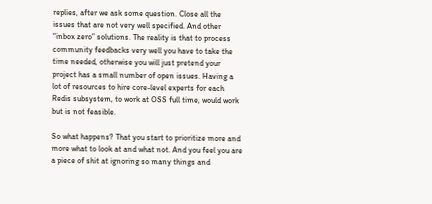replies, after we ask some question. Close all the issues that are not very well specified. And other “inbox zero” solutions. The reality is that to process community feedbacks very well you have to take the time needed, otherwise you will just pretend your project has a small number of open issues. Having a lot of resources to hire core-level experts for each Redis subsystem, to work at OSS full time, would work but is not feasible.

So what happens? That you start to prioritize more and more what to look at and what not. And you feel you are a piece of shit at ignoring so many things and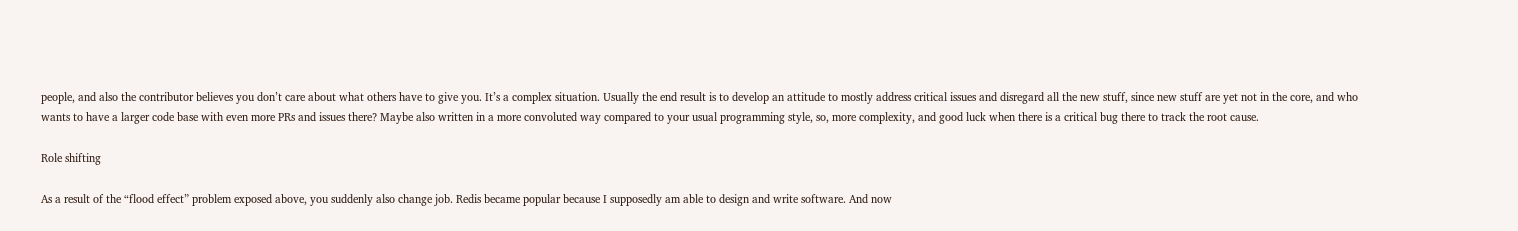people, and also the contributor believes you don’t care about what others have to give you. It’s a complex situation. Usually the end result is to develop an attitude to mostly address critical issues and disregard all the new stuff, since new stuff are yet not in the core, and who wants to have a larger code base with even more PRs and issues there? Maybe also written in a more convoluted way compared to your usual programming style, so, more complexity, and good luck when there is a critical bug there to track the root cause.

Role shifting

As a result of the “flood effect” problem exposed above, you suddenly also change job. Redis became popular because I supposedly am able to design and write software. And now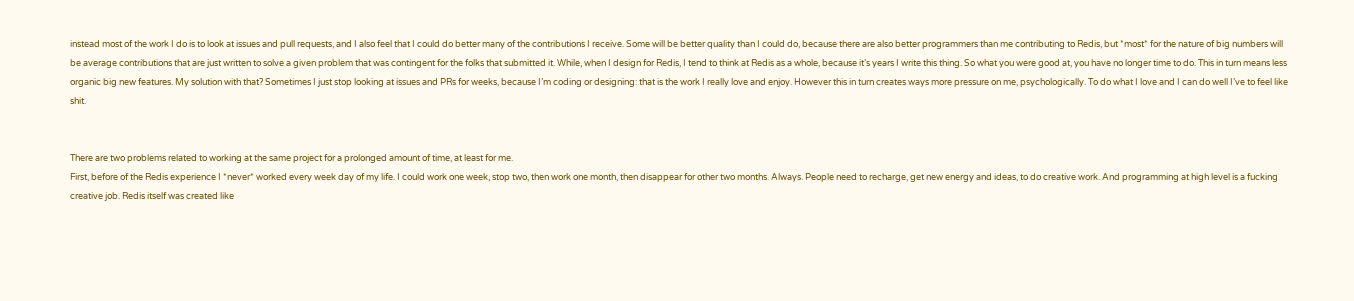instead most of the work I do is to look at issues and pull requests, and I also feel that I could do better many of the contributions I receive. Some will be better quality than I could do, because there are also better programmers than me contributing to Redis, but *most* for the nature of big numbers will be average contributions that are just written to solve a given problem that was contingent for the folks that submitted it. While, when I design for Redis, I tend to think at Redis as a whole, because it’s years I write this thing. So what you were good at, you have no longer time to do. This in turn means less organic big new features. My solution with that? Sometimes I just stop looking at issues and PRs for weeks, because I’m coding or designing: that is the work I really love and enjoy. However this in turn creates ways more pressure on me, psychologically. To do what I love and I can do well I’ve to feel like shit.


There are two problems related to working at the same project for a prolonged amount of time, at least for me.
First, before of the Redis experience I *never* worked every week day of my life. I could work one week, stop two, then work one month, then disappear for other two months. Always. People need to recharge, get new energy and ideas, to do creative work. And programming at high level is a fucking creative job. Redis itself was created like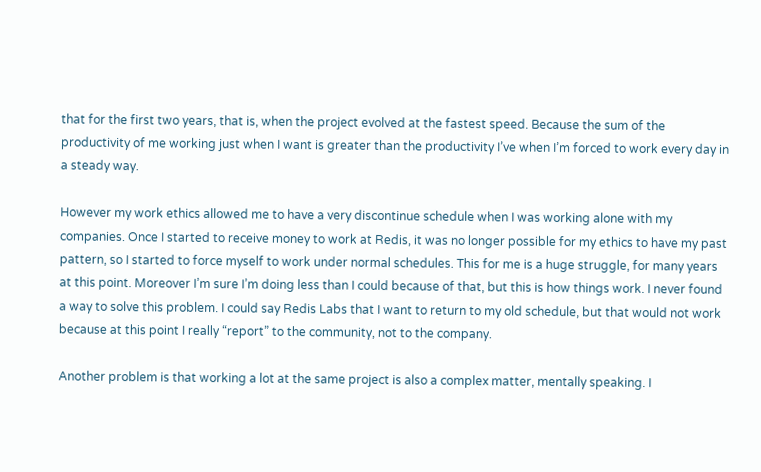that for the first two years, that is, when the project evolved at the fastest speed. Because the sum of the productivity of me working just when I want is greater than the productivity I’ve when I’m forced to work every day in a steady way.

However my work ethics allowed me to have a very discontinue schedule when I was working alone with my companies. Once I started to receive money to work at Redis, it was no longer possible for my ethics to have my past pattern, so I started to force myself to work under normal schedules. This for me is a huge struggle, for many years at this point. Moreover I’m sure I’m doing less than I could because of that, but this is how things work. I never found a way to solve this problem. I could say Redis Labs that I want to return to my old schedule, but that would not work because at this point I really “report” to the community, not to the company.

Another problem is that working a lot at the same project is also a complex matter, mentally speaking. I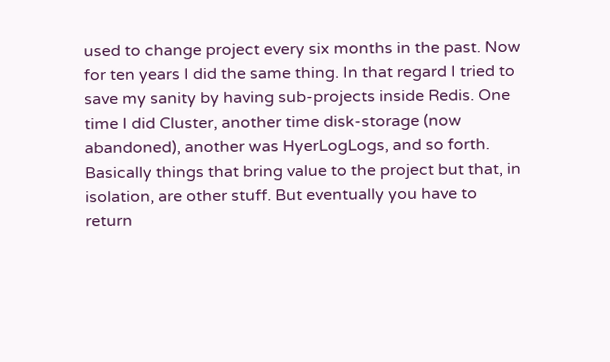used to change project every six months in the past. Now for ten years I did the same thing. In that regard I tried to save my sanity by having sub-projects inside Redis. One time I did Cluster, another time disk-storage (now abandoned), another was HyerLogLogs, and so forth. Basically things that bring value to the project but that, in isolation, are other stuff. But eventually you have to return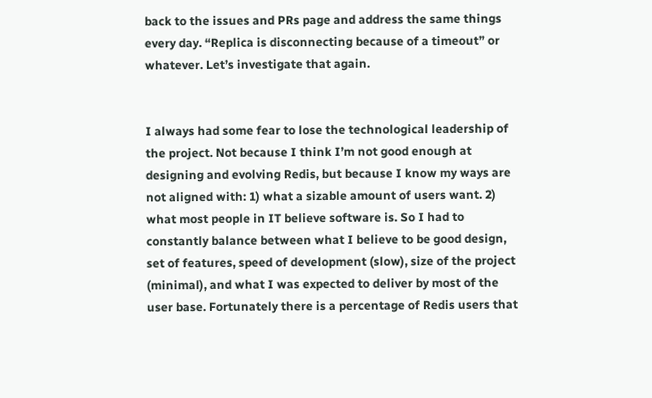back to the issues and PRs page and address the same things every day. “Replica is disconnecting because of a timeout” or whatever. Let’s investigate that again.


I always had some fear to lose the technological leadership of the project. Not because I think I’m not good enough at designing and evolving Redis, but because I know my ways are not aligned with: 1) what a sizable amount of users want. 2) what most people in IT believe software is. So I had to constantly balance between what I believe to be good design, set of features, speed of development (slow), size of the project (minimal), and what I was expected to deliver by most of the user base. Fortunately there is a percentage of Redis users that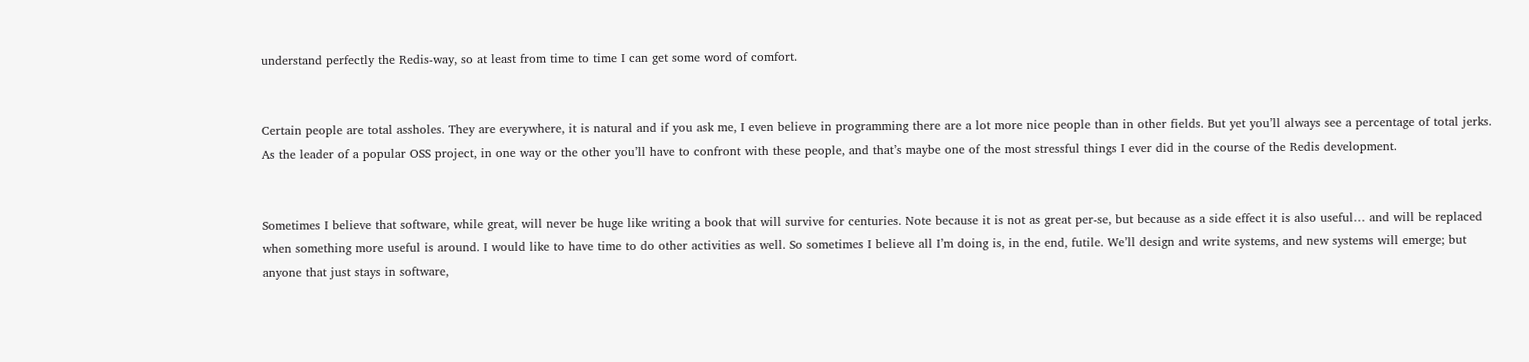understand perfectly the Redis-way, so at least from time to time I can get some word of comfort.


Certain people are total assholes. They are everywhere, it is natural and if you ask me, I even believe in programming there are a lot more nice people than in other fields. But yet you’ll always see a percentage of total jerks. As the leader of a popular OSS project, in one way or the other you’ll have to confront with these people, and that’s maybe one of the most stressful things I ever did in the course of the Redis development.


Sometimes I believe that software, while great, will never be huge like writing a book that will survive for centuries. Note because it is not as great per-se, but because as a side effect it is also useful… and will be replaced when something more useful is around. I would like to have time to do other activities as well. So sometimes I believe all I’m doing is, in the end, futile. We’ll design and write systems, and new systems will emerge; but anyone that just stays in software,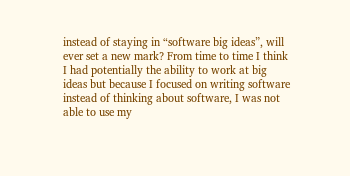instead of staying in “software big ideas”, will ever set a new mark? From time to time I think I had potentially the ability to work at big ideas but because I focused on writing software instead of thinking about software, I was not able to use my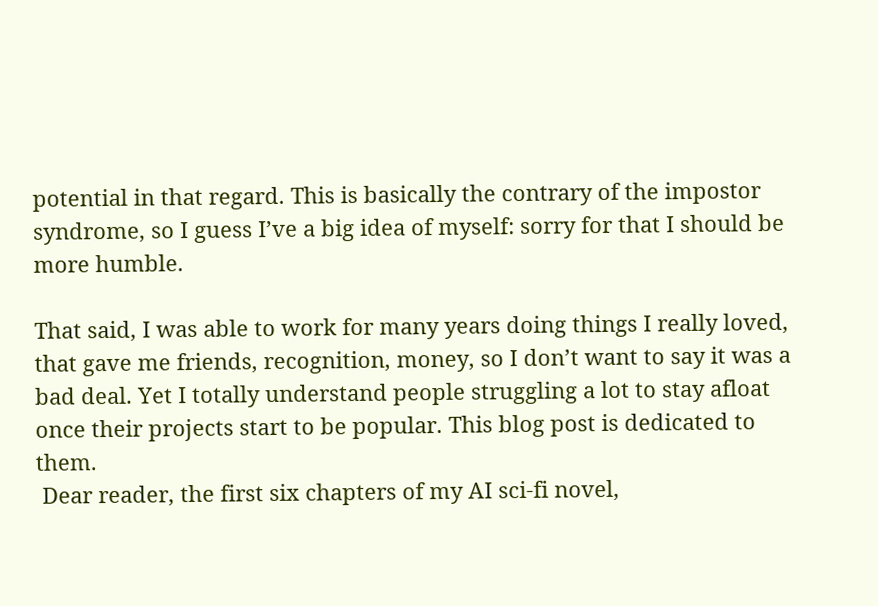potential in that regard. This is basically the contrary of the impostor syndrome, so I guess I’ve a big idea of myself: sorry for that I should be more humble.

That said, I was able to work for many years doing things I really loved, that gave me friends, recognition, money, so I don’t want to say it was a bad deal. Yet I totally understand people struggling a lot to stay afloat once their projects start to be popular. This blog post is dedicated to them.
 Dear reader, the first six chapters of my AI sci-fi novel,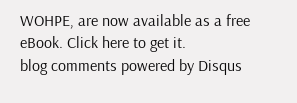WOHPE, are now available as a free eBook. Click here to get it.
blog comments powered by Disqus